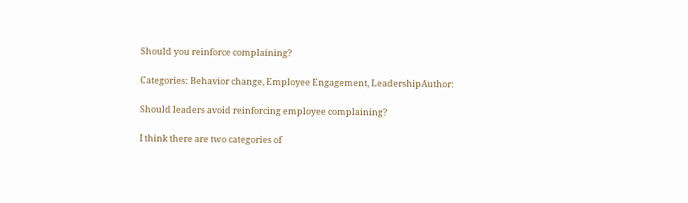Should you reinforce complaining?

Categories: Behavior change, Employee Engagement, LeadershipAuthor:

Should leaders avoid reinforcing employee complaining?

I think there are two categories of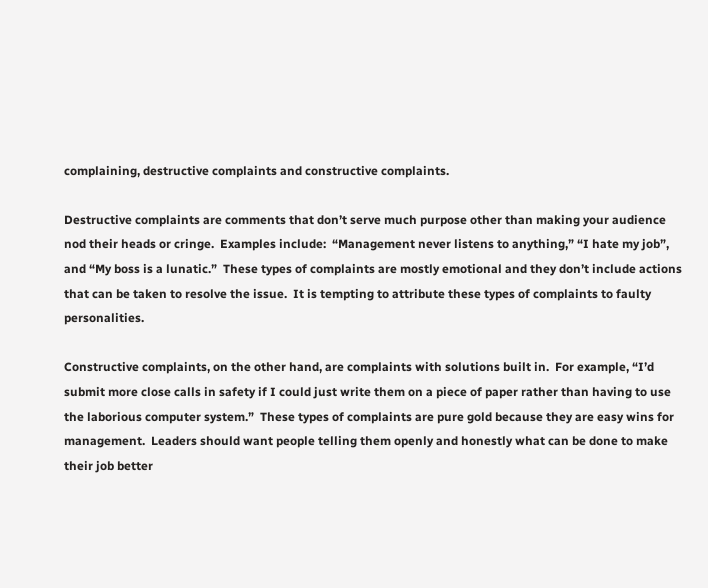complaining, destructive complaints and constructive complaints.

Destructive complaints are comments that don’t serve much purpose other than making your audience nod their heads or cringe.  Examples include:  “Management never listens to anything,” “I hate my job”, and “My boss is a lunatic.”  These types of complaints are mostly emotional and they don’t include actions that can be taken to resolve the issue.  It is tempting to attribute these types of complaints to faulty personalities.

Constructive complaints, on the other hand, are complaints with solutions built in.  For example, “I’d submit more close calls in safety if I could just write them on a piece of paper rather than having to use the laborious computer system.”  These types of complaints are pure gold because they are easy wins for management.  Leaders should want people telling them openly and honestly what can be done to make their job better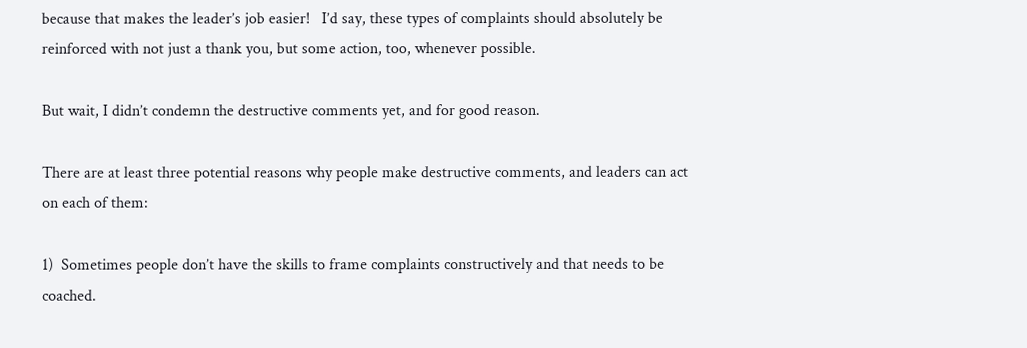because that makes the leader’s job easier!   I’d say, these types of complaints should absolutely be reinforced with not just a thank you, but some action, too, whenever possible.

But wait, I didn’t condemn the destructive comments yet, and for good reason.

There are at least three potential reasons why people make destructive comments, and leaders can act on each of them:

1)  Sometimes people don’t have the skills to frame complaints constructively and that needs to be coached.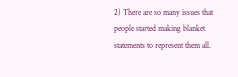2) There are so many issues that people started making blanket statements to represent them all.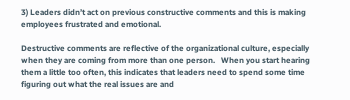3) Leaders didn’t act on previous constructive comments and this is making employees frustrated and emotional.

Destructive comments are reflective of the organizational culture, especially when they are coming from more than one person.   When you start hearing them a little too often, this indicates that leaders need to spend some time figuring out what the real issues are and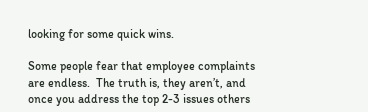looking for some quick wins.

Some people fear that employee complaints are endless.  The truth is, they aren’t, and once you address the top 2-3 issues others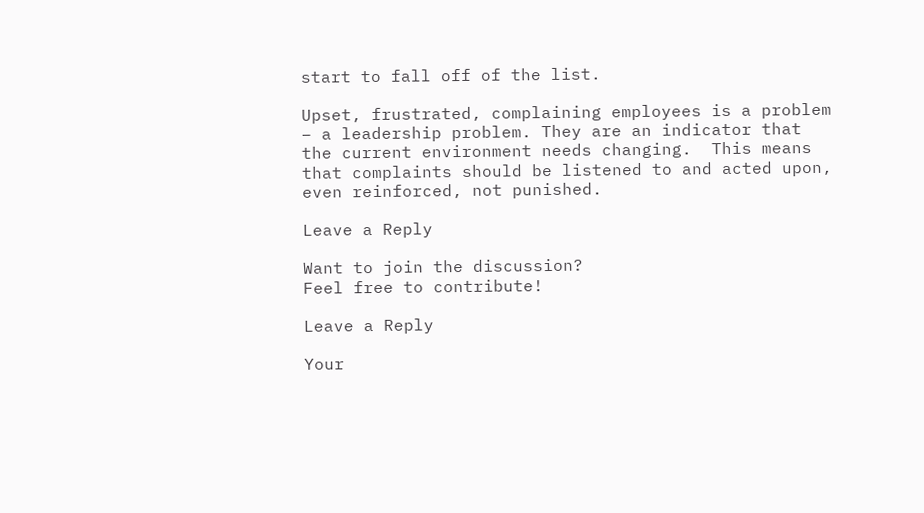start to fall off of the list.

Upset, frustrated, complaining employees is a problem  – a leadership problem. They are an indicator that the current environment needs changing.  This means that complaints should be listened to and acted upon, even reinforced, not punished.

Leave a Reply

Want to join the discussion?
Feel free to contribute!

Leave a Reply

Your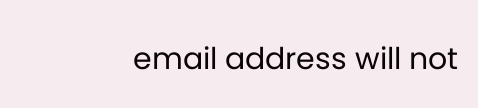email address will not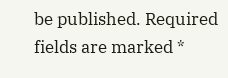be published. Required fields are marked *